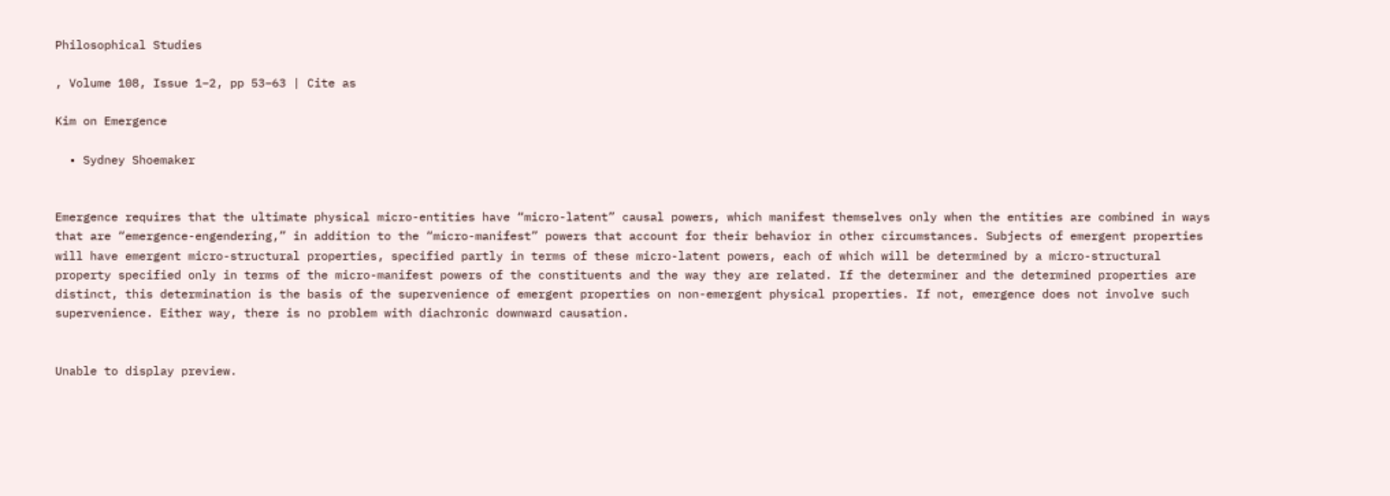Philosophical Studies

, Volume 108, Issue 1–2, pp 53–63 | Cite as

Kim on Emergence

  • Sydney Shoemaker


Emergence requires that the ultimate physical micro-entities have “micro-latent” causal powers, which manifest themselves only when the entities are combined in ways that are “emergence-engendering,” in addition to the “micro-manifest” powers that account for their behavior in other circumstances. Subjects of emergent properties will have emergent micro-structural properties, specified partly in terms of these micro-latent powers, each of which will be determined by a micro-structural property specified only in terms of the micro-manifest powers of the constituents and the way they are related. If the determiner and the determined properties are distinct, this determination is the basis of the supervenience of emergent properties on non-emergent physical properties. If not, emergence does not involve such supervenience. Either way, there is no problem with diachronic downward causation.


Unable to display preview.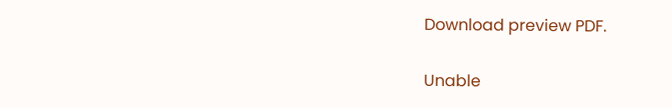Download preview PDF.

Unable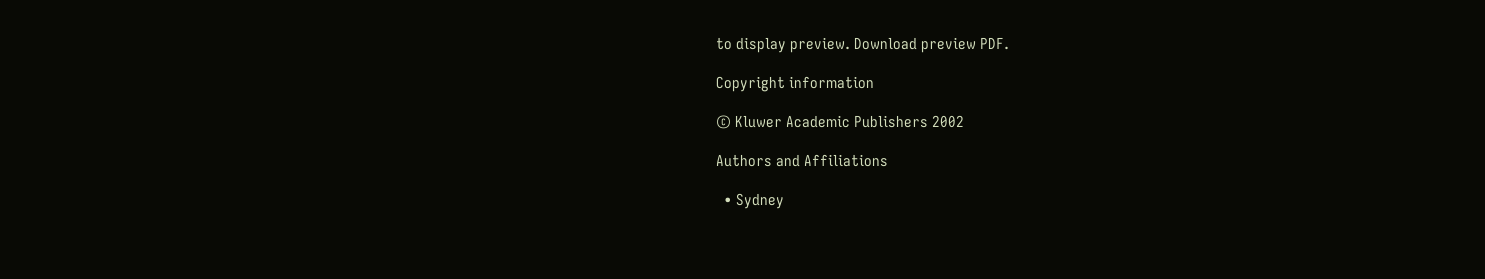to display preview. Download preview PDF.

Copyright information

© Kluwer Academic Publishers 2002

Authors and Affiliations

  • Sydney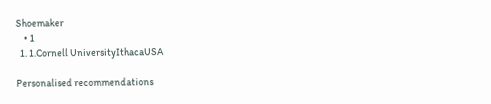Shoemaker
    • 1
  1. 1.Cornell UniversityIthacaUSA

Personalised recommendations